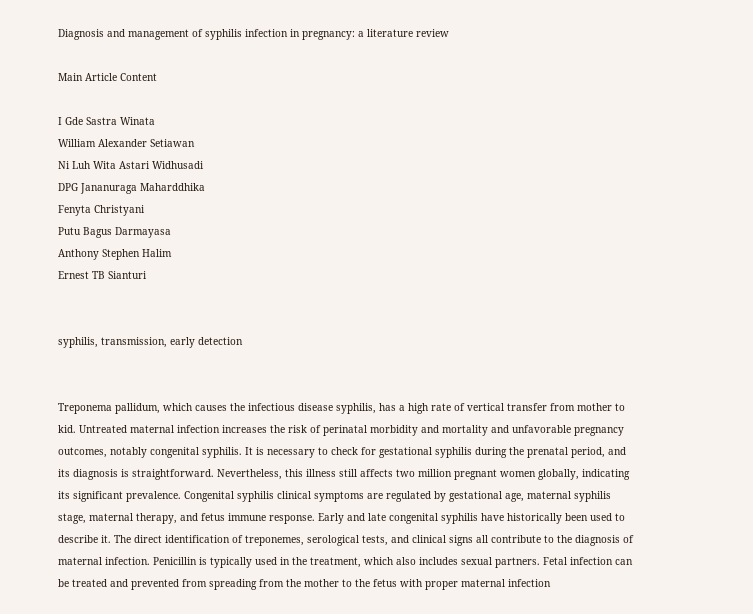Diagnosis and management of syphilis infection in pregnancy: a literature review

Main Article Content

I Gde Sastra Winata
William Alexander Setiawan
Ni Luh Wita Astari Widhusadi
DPG Jananuraga Maharddhika
Fenyta Christyani
Putu Bagus Darmayasa
Anthony Stephen Halim
Ernest TB Sianturi


syphilis, transmission, early detection


Treponema pallidum, which causes the infectious disease syphilis, has a high rate of vertical transfer from mother to kid. Untreated maternal infection increases the risk of perinatal morbidity and mortality and unfavorable pregnancy outcomes, notably congenital syphilis. It is necessary to check for gestational syphilis during the prenatal period, and its diagnosis is straightforward. Nevertheless, this illness still affects two million pregnant women globally, indicating its significant prevalence. Congenital syphilis clinical symptoms are regulated by gestational age, maternal syphilis stage, maternal therapy, and fetus immune response. Early and late congenital syphilis have historically been used to describe it. The direct identification of treponemes, serological tests, and clinical signs all contribute to the diagnosis of maternal infection. Penicillin is typically used in the treatment, which also includes sexual partners. Fetal infection can be treated and prevented from spreading from the mother to the fetus with proper maternal infection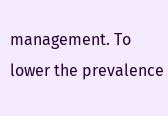management. To lower the prevalence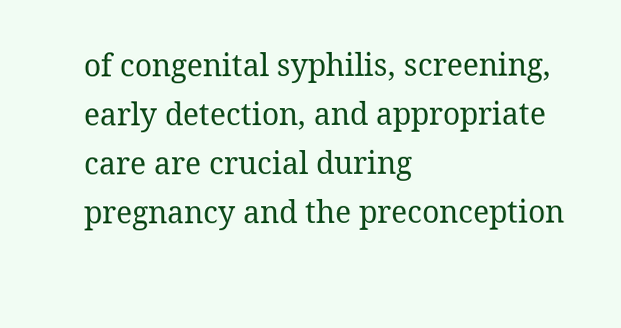of congenital syphilis, screening, early detection, and appropriate care are crucial during pregnancy and the preconception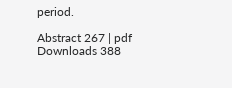period.

Abstract 267 | pdf Downloads 388